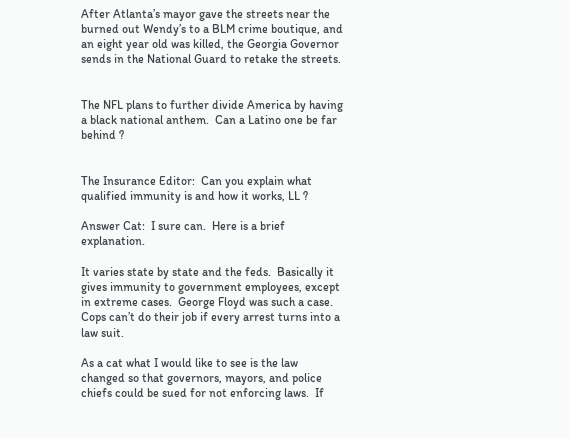After Atlanta’s mayor gave the streets near the burned out Wendy’s to a BLM crime boutique, and an eight year old was killed, the Georgia Governor sends in the National Guard to retake the streets.


The NFL plans to further divide America by having a black national anthem.  Can a Latino one be far behind ?


The Insurance Editor:  Can you explain what qualified immunity is and how it works, LL ?

Answer Cat:  I sure can.  Here is a brief explanation.

It varies state by state and the feds.  Basically it gives immunity to government employees, except in extreme cases.  George Floyd was such a case.  Cops can’t do their job if every arrest turns into a law suit.

As a cat what I would like to see is the law changed so that governors, mayors, and police chiefs could be sued for not enforcing laws.  If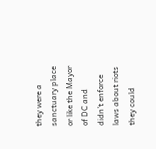they were a sanctuary place or like the Mayor of DC and didn’t enforce laws about riots they could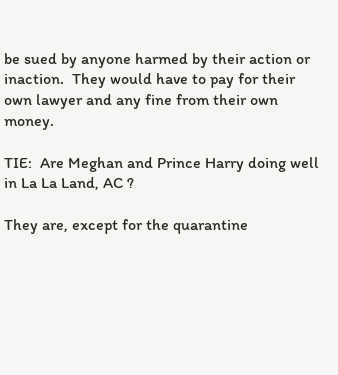be sued by anyone harmed by their action or inaction.  They would have to pay for their own lawyer and any fine from their own money.

TIE:  Are Meghan and Prince Harry doing well in La La Land, AC ?

They are, except for the quarantine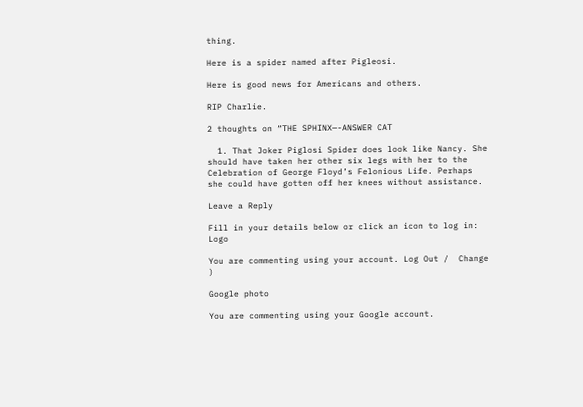thing.

Here is a spider named after Pigleosi.

Here is good news for Americans and others.

RIP Charlie.

2 thoughts on “THE SPHINX—-ANSWER CAT

  1. That Joker Piglosi Spider does look like Nancy. She should have taken her other six legs with her to the Celebration of George Floyd’s Felonious Life. Perhaps she could have gotten off her knees without assistance.

Leave a Reply

Fill in your details below or click an icon to log in: Logo

You are commenting using your account. Log Out /  Change )

Google photo

You are commenting using your Google account.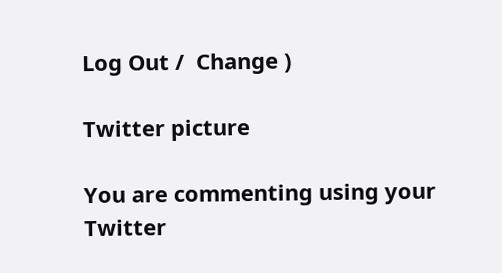Log Out /  Change )

Twitter picture

You are commenting using your Twitter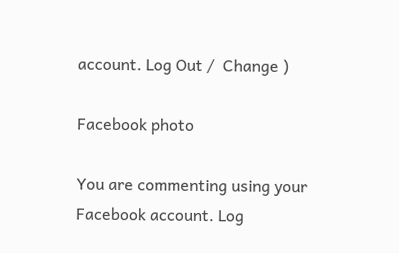account. Log Out /  Change )

Facebook photo

You are commenting using your Facebook account. Log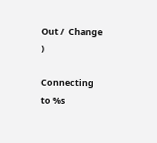Out /  Change )

Connecting to %s